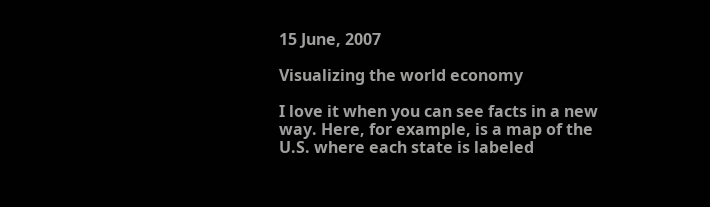15 June, 2007

Visualizing the world economy

I love it when you can see facts in a new way. Here, for example, is a map of the U.S. where each state is labeled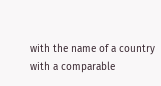with the name of a country with a comparable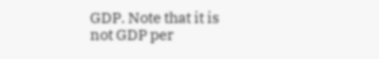GDP. Note that it is not GDP per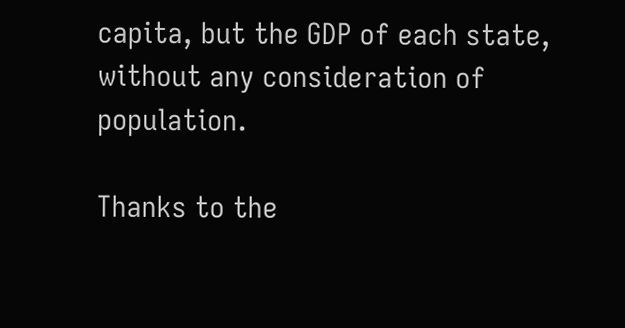capita, but the GDP of each state, without any consideration of population.

Thanks to the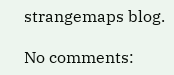strangemaps blog.

No comments: